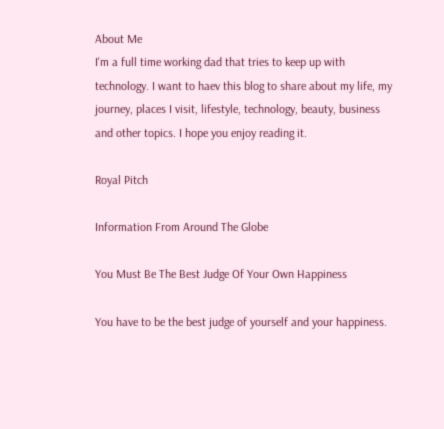About Me
I'm a full time working dad that tries to keep up with technology. I want to haev this blog to share about my life, my journey, places I visit, lifestyle, technology, beauty, business and other topics. I hope you enjoy reading it.

Royal Pitch

Information From Around The Globe

You Must Be The Best Judge Of Your Own Happiness

You have to be the best judge of yourself and your happiness.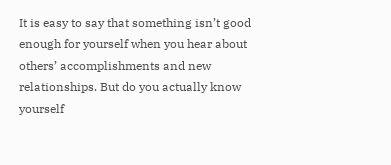It is easy to say that something isn’t good enough for yourself when you hear about others’ accomplishments and new relationships. But do you actually know yourself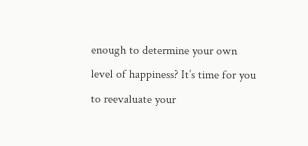enough to determine your own level of happiness? It’s time for you to reevaluate your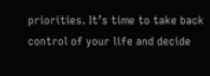priorities. It’s time to take back control of your life and decide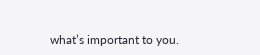what’s important to you.